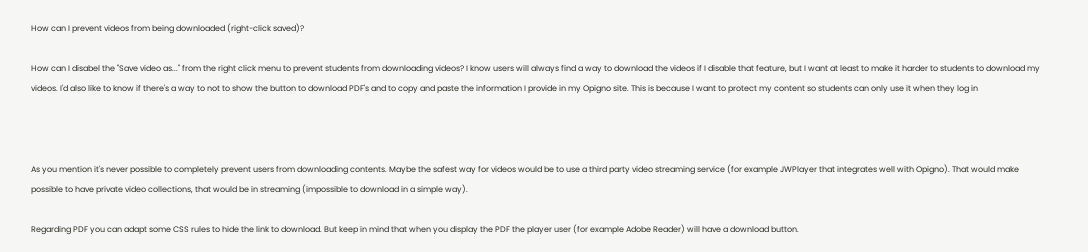How can I prevent videos from being downloaded (right-click saved)?

How can I disabel the "Save video as..." from the right click menu to prevent students from downloading videos? I know users will always find a way to download the videos if I disable that feature, but I want at least to make it harder to students to download my videos. I'd also like to know if there's a way to not to show the button to download PDF's and to copy and paste the information I provide in my Opigno site. This is because I want to protect my content so students can only use it when they log in



As you mention it's never possible to completely prevent users from downloading contents. Maybe the safest way for videos would be to use a third party video streaming service (for example JWPlayer that integrates well with Opigno). That would make possible to have private video collections, that would be in streaming (impossible to download in a simple way).

Regarding PDF you can adapt some CSS rules to hide the link to download. But keep in mind that when you display the PDF the player user (for example Adobe Reader) will have a download button.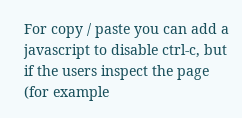For copy / paste you can add a javascript to disable ctrl-c, but if the users inspect the page (for example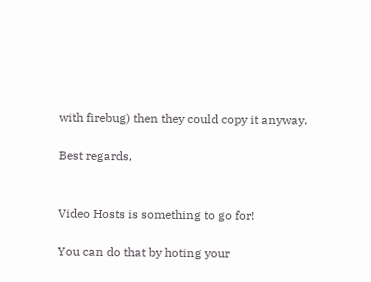with firebug) then they could copy it anyway.

Best regards,


Video Hosts is something to go for!

You can do that by hoting your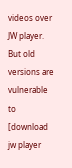videos over JW player. But old versions are vulnerable to [download jw player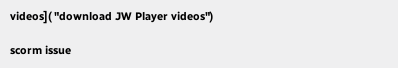videos]( "download JW Player videos")

scorm issue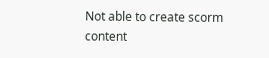Not able to create scorm content